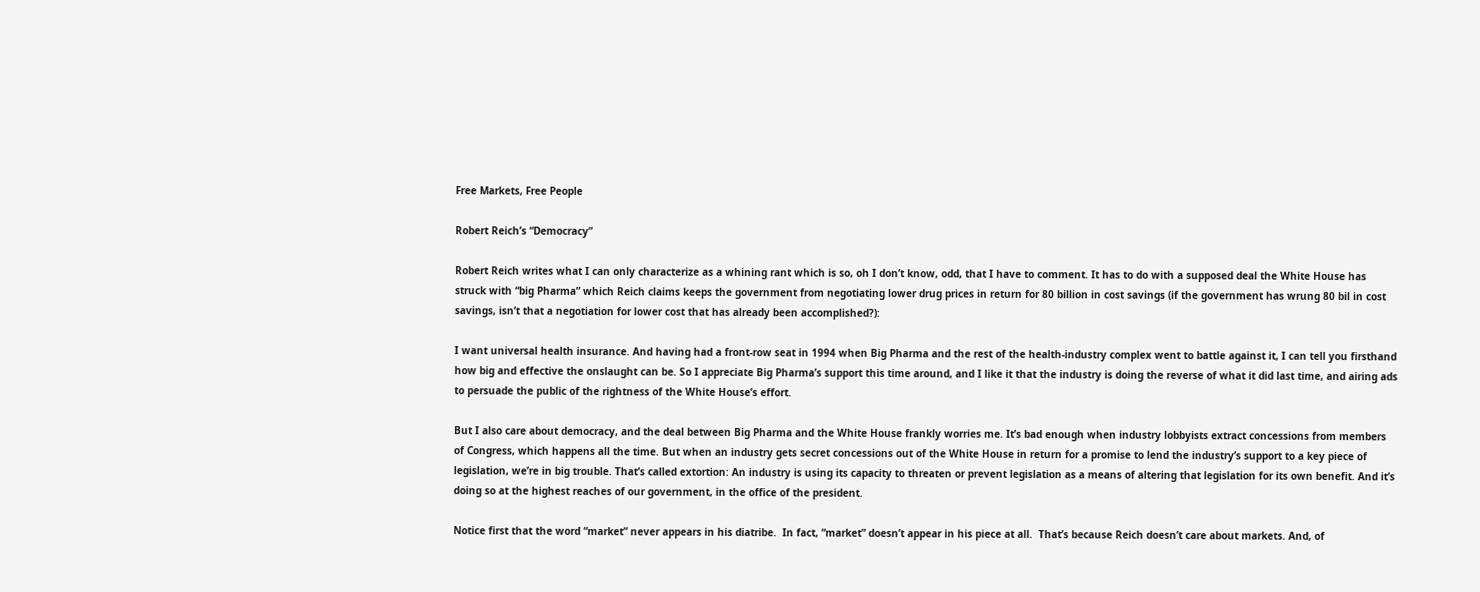Free Markets, Free People

Robert Reich’s “Democracy”

Robert Reich writes what I can only characterize as a whining rant which is so, oh I don’t know, odd, that I have to comment. It has to do with a supposed deal the White House has struck with “big Pharma” which Reich claims keeps the government from negotiating lower drug prices in return for 80 billion in cost savings (if the government has wrung 80 bil in cost savings, isn’t that a negotiation for lower cost that has already been accomplished?):

I want universal health insurance. And having had a front-row seat in 1994 when Big Pharma and the rest of the health-industry complex went to battle against it, I can tell you firsthand how big and effective the onslaught can be. So I appreciate Big Pharma’s support this time around, and I like it that the industry is doing the reverse of what it did last time, and airing ads to persuade the public of the rightness of the White House’s effort.

But I also care about democracy, and the deal between Big Pharma and the White House frankly worries me. It’s bad enough when industry lobbyists extract concessions from members of Congress, which happens all the time. But when an industry gets secret concessions out of the White House in return for a promise to lend the industry’s support to a key piece of legislation, we’re in big trouble. That’s called extortion: An industry is using its capacity to threaten or prevent legislation as a means of altering that legislation for its own benefit. And it’s doing so at the highest reaches of our government, in the office of the president.

Notice first that the word “market” never appears in his diatribe.  In fact, “market” doesn’t appear in his piece at all.  That’s because Reich doesn’t care about markets. And, of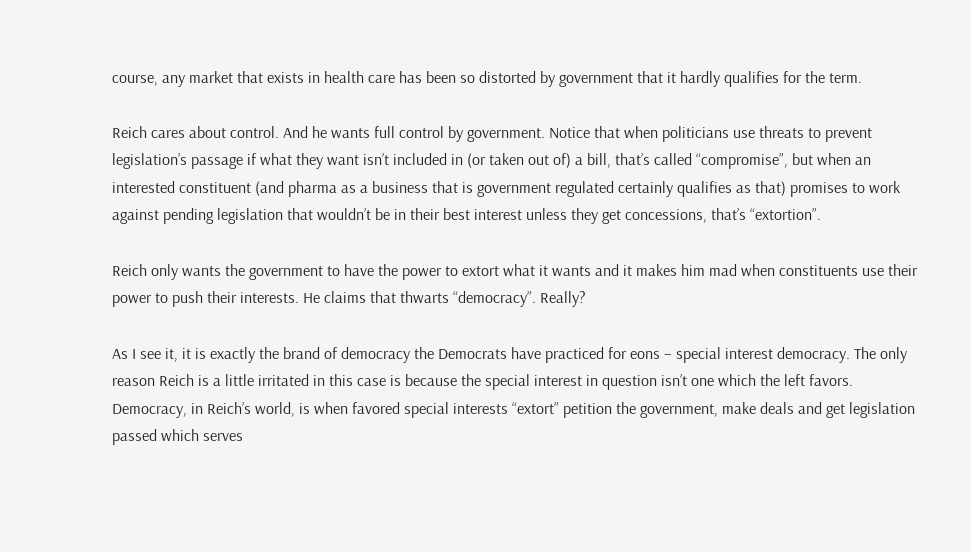course, any market that exists in health care has been so distorted by government that it hardly qualifies for the term.

Reich cares about control. And he wants full control by government. Notice that when politicians use threats to prevent legislation’s passage if what they want isn’t included in (or taken out of) a bill, that’s called “compromise”, but when an interested constituent (and pharma as a business that is government regulated certainly qualifies as that) promises to work against pending legislation that wouldn’t be in their best interest unless they get concessions, that’s “extortion”.

Reich only wants the government to have the power to extort what it wants and it makes him mad when constituents use their power to push their interests. He claims that thwarts “democracy”. Really?

As I see it, it is exactly the brand of democracy the Democrats have practiced for eons – special interest democracy. The only reason Reich is a little irritated in this case is because the special interest in question isn’t one which the left favors. Democracy, in Reich’s world, is when favored special interests “extort” petition the government, make deals and get legislation passed which serves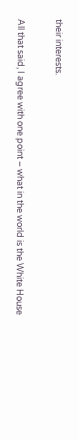their interests.

All that said, I agree with one point – what in the world is the White House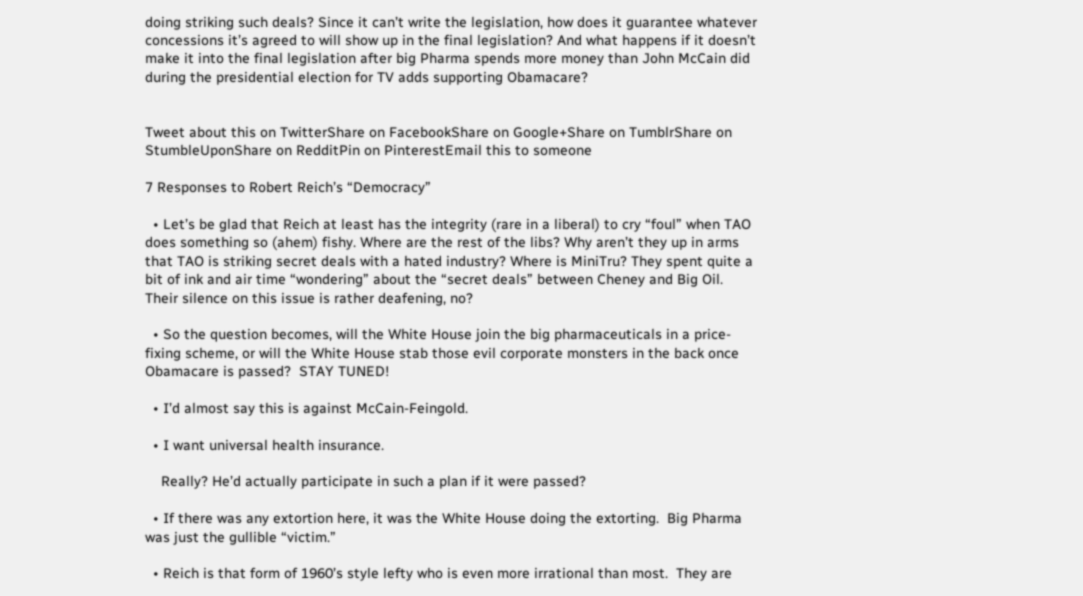doing striking such deals? Since it can’t write the legislation, how does it guarantee whatever concessions it’s agreed to will show up in the final legislation? And what happens if it doesn’t make it into the final legislation after big Pharma spends more money than John McCain did during the presidential election for TV adds supporting Obamacare?


Tweet about this on TwitterShare on FacebookShare on Google+Share on TumblrShare on StumbleUponShare on RedditPin on PinterestEmail this to someone

7 Responses to Robert Reich’s “Democracy”

  • Let’s be glad that Reich at least has the integrity (rare in a liberal) to cry “foul” when TAO does something so (ahem) fishy. Where are the rest of the libs? Why aren’t they up in arms that TAO is striking secret deals with a hated industry? Where is MiniTru? They spent quite a bit of ink and air time “wondering” about the “secret deals” between Cheney and Big Oil. Their silence on this issue is rather deafening, no?

  • So the question becomes, will the White House join the big pharmaceuticals in a price-fixing scheme, or will the White House stab those evil corporate monsters in the back once Obamacare is passed?  STAY TUNED!

  • I’d almost say this is against McCain-Feingold.

  • I want universal health insurance.

    Really? He’d actually participate in such a plan if it were passed?

  • If there was any extortion here, it was the White House doing the extorting.  Big Pharma was just the gullible “victim.”

  • Reich is that form of 1960’s style lefty who is even more irrational than most.  They are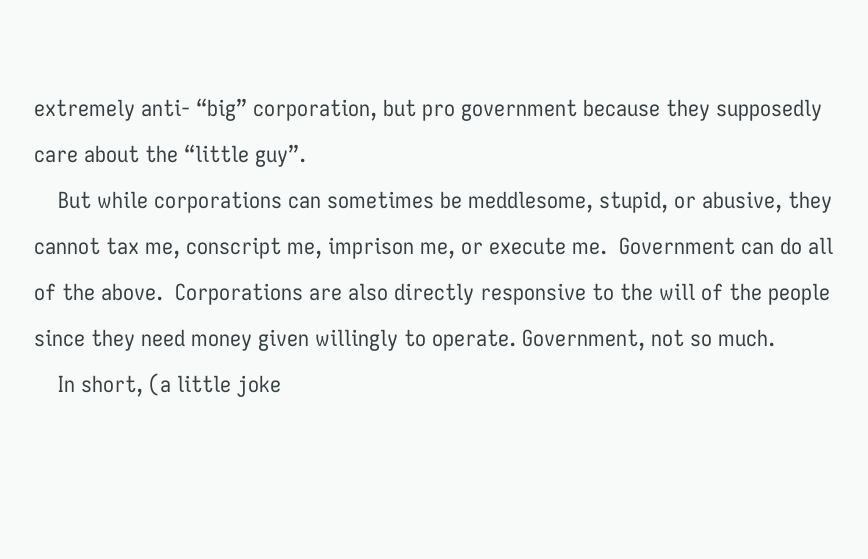extremely anti- “big” corporation, but pro government because they supposedly care about the “little guy”.
    But while corporations can sometimes be meddlesome, stupid, or abusive, they cannot tax me, conscript me, imprison me, or execute me.  Government can do all of the above.  Corporations are also directly responsive to the will of the people since they need money given willingly to operate. Government, not so much.
    In short, (a little joke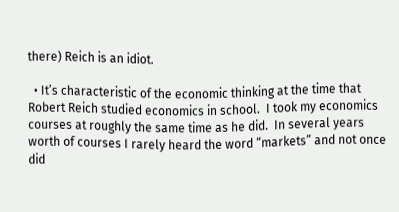there) Reich is an idiot.

  • It’s characteristic of the economic thinking at the time that Robert Reich studied economics in school.  I took my economics courses at roughly the same time as he did.  In several years worth of courses I rarely heard the word “markets” and not once did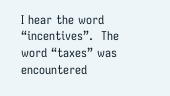I hear the word “incentives”.  The word “taxes” was encountered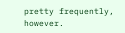pretty frequently, however.